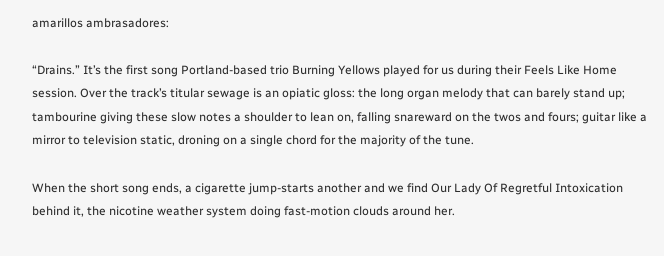amarillos ambrasadores:

“Drains.” It’s the first song Portland-based trio Burning Yellows played for us during their Feels Like Home session. Over the track’s titular sewage is an opiatic gloss: the long organ melody that can barely stand up; tambourine giving these slow notes a shoulder to lean on, falling snareward on the twos and fours; guitar like a mirror to television static, droning on a single chord for the majority of the tune.

When the short song ends, a cigarette jump-starts another and we find Our Lady Of Regretful Intoxication behind it, the nicotine weather system doing fast-motion clouds around her.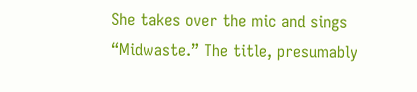She takes over the mic and sings “Midwaste.” The title, presumably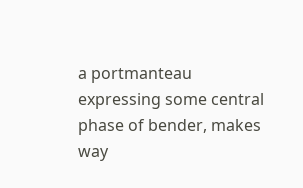a portmanteau expressing some central phase of bender, makes way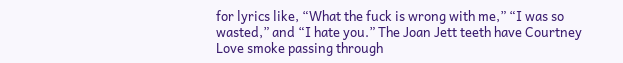for lyrics like, “What the fuck is wrong with me,” “I was so wasted,” and “I hate you.” The Joan Jett teeth have Courtney Love smoke passing through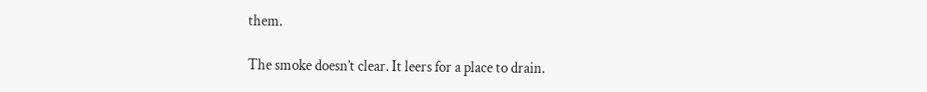them.

The smoke doesn’t clear. It leers for a place to drain.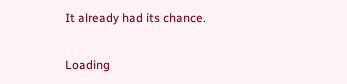It already had its chance.

Loading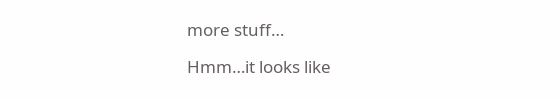more stuff…

Hmm…it looks like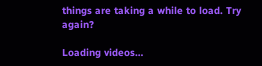things are taking a while to load. Try again?

Loading videos…